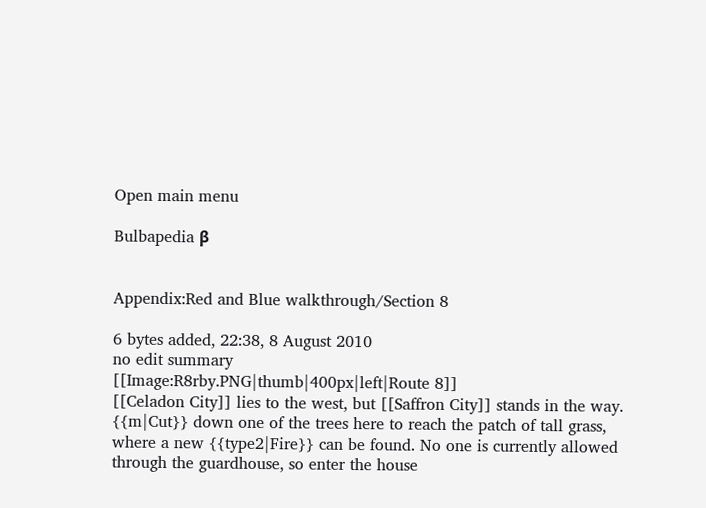Open main menu

Bulbapedia β


Appendix:Red and Blue walkthrough/Section 8

6 bytes added, 22:38, 8 August 2010
no edit summary
[[Image:R8rby.PNG|thumb|400px|left|Route 8]]
[[Celadon City]] lies to the west, but [[Saffron City]] stands in the way. {{m|Cut}} down one of the trees here to reach the patch of tall grass, where a new {{type2|Fire}} can be found. No one is currently allowed through the guardhouse, so enter the house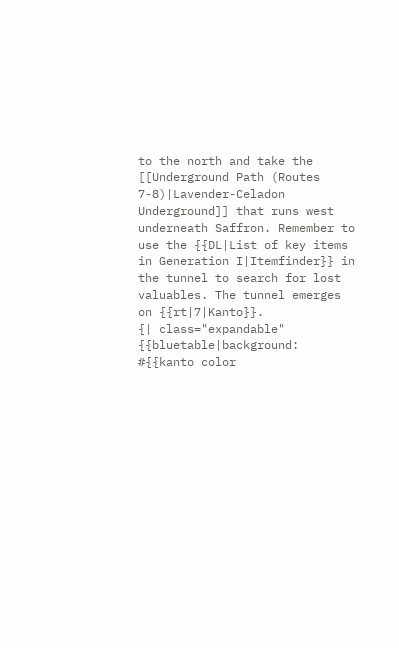to the north and take the [[Underground Path (Routes 7-8)|Lavender-Celadon Underground]] that runs west underneath Saffron. Remember to use the {{DL|List of key items in Generation I|Itemfinder}} in the tunnel to search for lost valuables. The tunnel emerges on {{rt|7|Kanto}}.
{| class="expandable" {{bluetable|background: #{{kanto color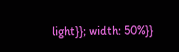light}}; width: 50%}}